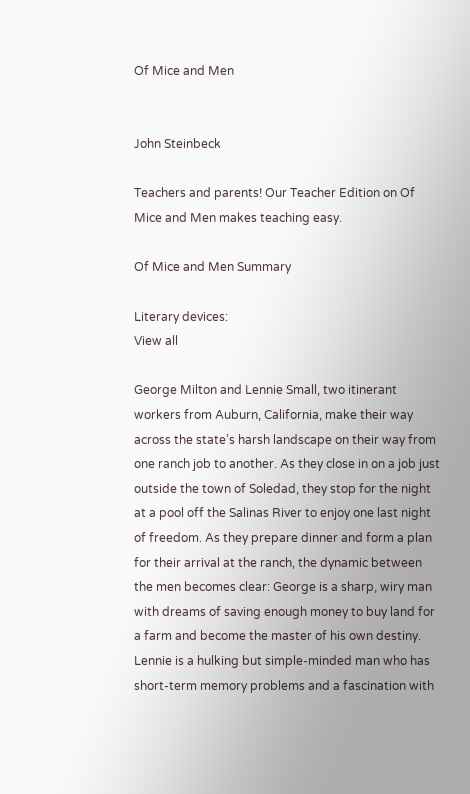Of Mice and Men


John Steinbeck

Teachers and parents! Our Teacher Edition on Of Mice and Men makes teaching easy.

Of Mice and Men Summary

Literary devices:
View all

George Milton and Lennie Small, two itinerant workers from Auburn, California, make their way across the state’s harsh landscape on their way from one ranch job to another. As they close in on a job just outside the town of Soledad, they stop for the night at a pool off the Salinas River to enjoy one last night of freedom. As they prepare dinner and form a plan for their arrival at the ranch, the dynamic between the men becomes clear: George is a sharp, wiry man with dreams of saving enough money to buy land for a farm and become the master of his own destiny. Lennie is a hulking but simple-minded man who has short-term memory problems and a fascination with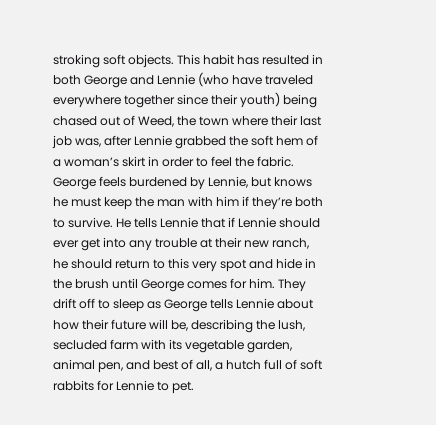stroking soft objects. This habit has resulted in both George and Lennie (who have traveled everywhere together since their youth) being chased out of Weed, the town where their last job was, after Lennie grabbed the soft hem of a woman’s skirt in order to feel the fabric. George feels burdened by Lennie, but knows he must keep the man with him if they’re both to survive. He tells Lennie that if Lennie should ever get into any trouble at their new ranch, he should return to this very spot and hide in the brush until George comes for him. They drift off to sleep as George tells Lennie about how their future will be, describing the lush, secluded farm with its vegetable garden, animal pen, and best of all, a hutch full of soft rabbits for Lennie to pet.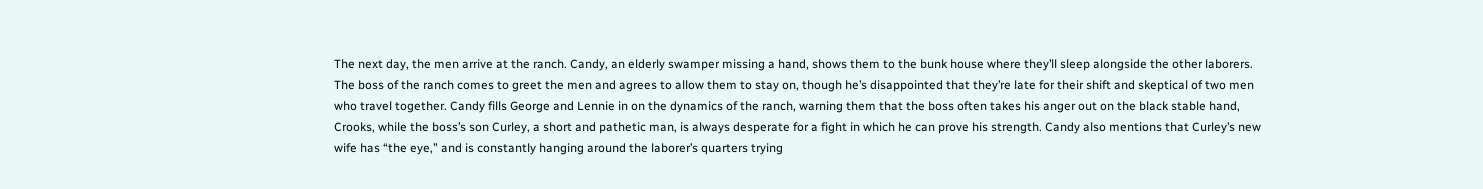The next day, the men arrive at the ranch. Candy, an elderly swamper missing a hand, shows them to the bunk house where they’ll sleep alongside the other laborers. The boss of the ranch comes to greet the men and agrees to allow them to stay on, though he’s disappointed that they’re late for their shift and skeptical of two men who travel together. Candy fills George and Lennie in on the dynamics of the ranch, warning them that the boss often takes his anger out on the black stable hand, Crooks, while the boss’s son Curley, a short and pathetic man, is always desperate for a fight in which he can prove his strength. Candy also mentions that Curley’s new wife has “the eye,” and is constantly hanging around the laborer’s quarters trying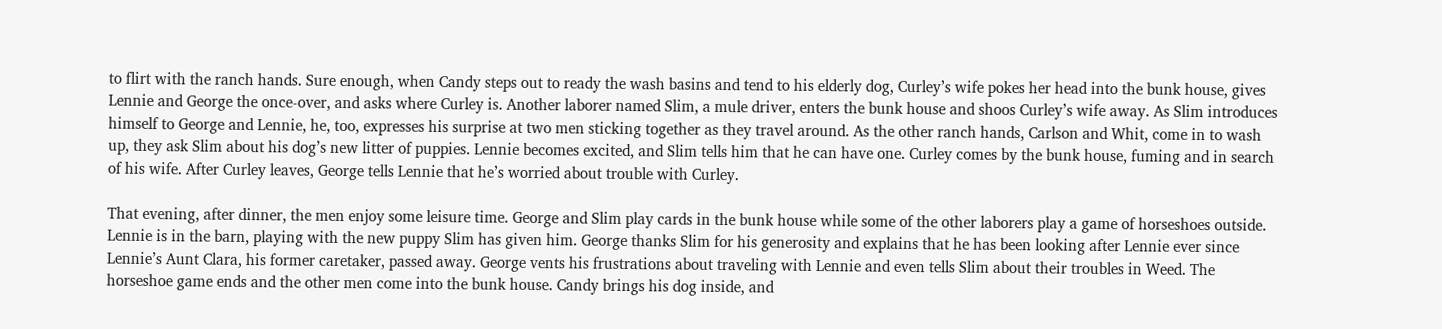to flirt with the ranch hands. Sure enough, when Candy steps out to ready the wash basins and tend to his elderly dog, Curley’s wife pokes her head into the bunk house, gives Lennie and George the once-over, and asks where Curley is. Another laborer named Slim, a mule driver, enters the bunk house and shoos Curley’s wife away. As Slim introduces himself to George and Lennie, he, too, expresses his surprise at two men sticking together as they travel around. As the other ranch hands, Carlson and Whit, come in to wash up, they ask Slim about his dog’s new litter of puppies. Lennie becomes excited, and Slim tells him that he can have one. Curley comes by the bunk house, fuming and in search of his wife. After Curley leaves, George tells Lennie that he’s worried about trouble with Curley.

That evening, after dinner, the men enjoy some leisure time. George and Slim play cards in the bunk house while some of the other laborers play a game of horseshoes outside. Lennie is in the barn, playing with the new puppy Slim has given him. George thanks Slim for his generosity and explains that he has been looking after Lennie ever since Lennie’s Aunt Clara, his former caretaker, passed away. George vents his frustrations about traveling with Lennie and even tells Slim about their troubles in Weed. The horseshoe game ends and the other men come into the bunk house. Candy brings his dog inside, and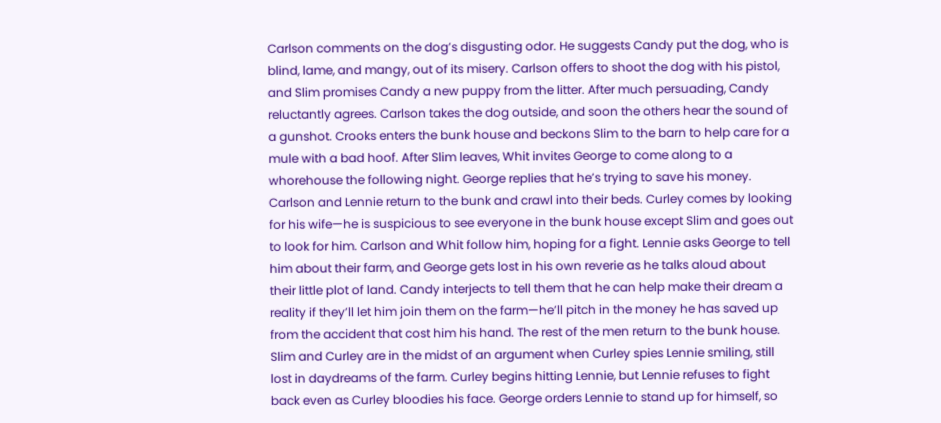Carlson comments on the dog’s disgusting odor. He suggests Candy put the dog, who is blind, lame, and mangy, out of its misery. Carlson offers to shoot the dog with his pistol, and Slim promises Candy a new puppy from the litter. After much persuading, Candy reluctantly agrees. Carlson takes the dog outside, and soon the others hear the sound of a gunshot. Crooks enters the bunk house and beckons Slim to the barn to help care for a mule with a bad hoof. After Slim leaves, Whit invites George to come along to a whorehouse the following night. George replies that he’s trying to save his money. Carlson and Lennie return to the bunk and crawl into their beds. Curley comes by looking for his wife—he is suspicious to see everyone in the bunk house except Slim and goes out to look for him. Carlson and Whit follow him, hoping for a fight. Lennie asks George to tell him about their farm, and George gets lost in his own reverie as he talks aloud about their little plot of land. Candy interjects to tell them that he can help make their dream a reality if they’ll let him join them on the farm—he’ll pitch in the money he has saved up from the accident that cost him his hand. The rest of the men return to the bunk house. Slim and Curley are in the midst of an argument when Curley spies Lennie smiling, still lost in daydreams of the farm. Curley begins hitting Lennie, but Lennie refuses to fight back even as Curley bloodies his face. George orders Lennie to stand up for himself, so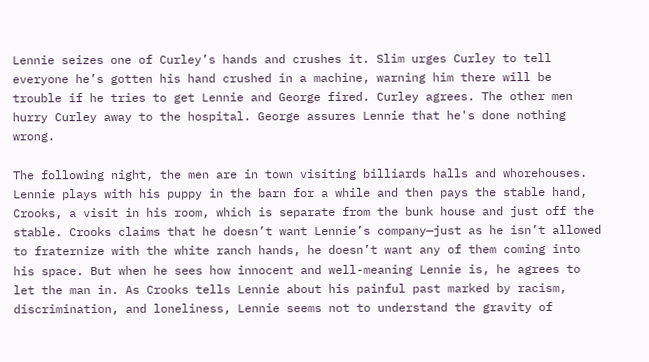Lennie seizes one of Curley’s hands and crushes it. Slim urges Curley to tell everyone he’s gotten his hand crushed in a machine, warning him there will be trouble if he tries to get Lennie and George fired. Curley agrees. The other men hurry Curley away to the hospital. George assures Lennie that he's done nothing wrong.

The following night, the men are in town visiting billiards halls and whorehouses. Lennie plays with his puppy in the barn for a while and then pays the stable hand, Crooks, a visit in his room, which is separate from the bunk house and just off the stable. Crooks claims that he doesn’t want Lennie’s company—just as he isn’t allowed to fraternize with the white ranch hands, he doesn’t want any of them coming into his space. But when he sees how innocent and well-meaning Lennie is, he agrees to let the man in. As Crooks tells Lennie about his painful past marked by racism, discrimination, and loneliness, Lennie seems not to understand the gravity of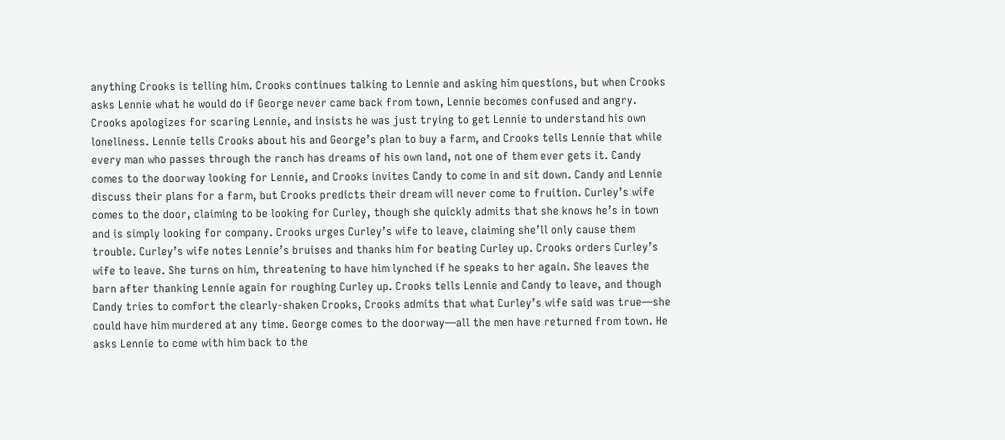anything Crooks is telling him. Crooks continues talking to Lennie and asking him questions, but when Crooks asks Lennie what he would do if George never came back from town, Lennie becomes confused and angry. Crooks apologizes for scaring Lennie, and insists he was just trying to get Lennie to understand his own loneliness. Lennie tells Crooks about his and George’s plan to buy a farm, and Crooks tells Lennie that while every man who passes through the ranch has dreams of his own land, not one of them ever gets it. Candy comes to the doorway looking for Lennie, and Crooks invites Candy to come in and sit down. Candy and Lennie discuss their plans for a farm, but Crooks predicts their dream will never come to fruition. Curley’s wife comes to the door, claiming to be looking for Curley, though she quickly admits that she knows he’s in town and is simply looking for company. Crooks urges Curley’s wife to leave, claiming she’ll only cause them trouble. Curley’s wife notes Lennie’s bruises and thanks him for beating Curley up. Crooks orders Curley’s wife to leave. She turns on him, threatening to have him lynched if he speaks to her again. She leaves the barn after thanking Lennie again for roughing Curley up. Crooks tells Lennie and Candy to leave, and though Candy tries to comfort the clearly-shaken Crooks, Crooks admits that what Curley’s wife said was true—she could have him murdered at any time. George comes to the doorway—all the men have returned from town. He asks Lennie to come with him back to the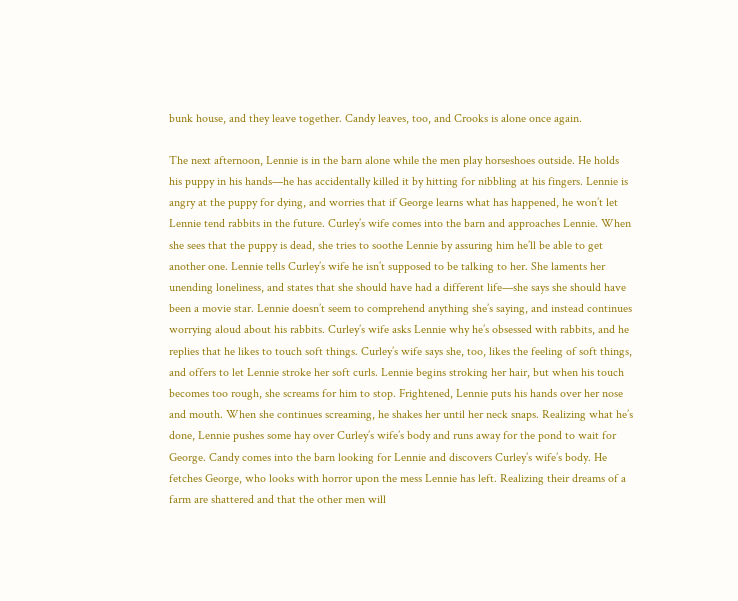bunk house, and they leave together. Candy leaves, too, and Crooks is alone once again.

The next afternoon, Lennie is in the barn alone while the men play horseshoes outside. He holds his puppy in his hands—he has accidentally killed it by hitting for nibbling at his fingers. Lennie is angry at the puppy for dying, and worries that if George learns what has happened, he won’t let Lennie tend rabbits in the future. Curley’s wife comes into the barn and approaches Lennie. When she sees that the puppy is dead, she tries to soothe Lennie by assuring him he’ll be able to get another one. Lennie tells Curley’s wife he isn’t supposed to be talking to her. She laments her unending loneliness, and states that she should have had a different life—she says she should have been a movie star. Lennie doesn’t seem to comprehend anything she’s saying, and instead continues worrying aloud about his rabbits. Curley’s wife asks Lennie why he’s obsessed with rabbits, and he replies that he likes to touch soft things. Curley’s wife says she, too, likes the feeling of soft things, and offers to let Lennie stroke her soft curls. Lennie begins stroking her hair, but when his touch becomes too rough, she screams for him to stop. Frightened, Lennie puts his hands over her nose and mouth. When she continues screaming, he shakes her until her neck snaps. Realizing what he’s done, Lennie pushes some hay over Curley’s wife’s body and runs away for the pond to wait for George. Candy comes into the barn looking for Lennie and discovers Curley’s wife’s body. He fetches George, who looks with horror upon the mess Lennie has left. Realizing their dreams of a farm are shattered and that the other men will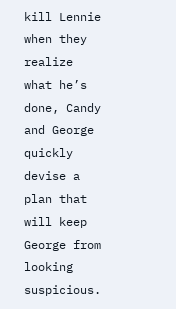kill Lennie when they realize what he’s done, Candy and George quickly devise a plan that will keep George from looking suspicious.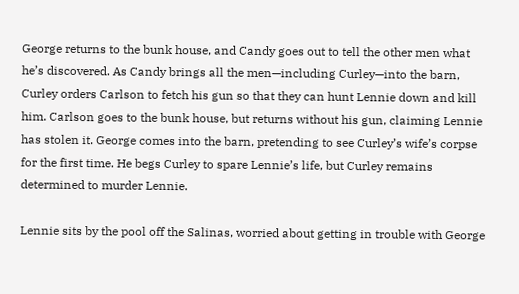George returns to the bunk house, and Candy goes out to tell the other men what he’s discovered. As Candy brings all the men—including Curley—into the barn, Curley orders Carlson to fetch his gun so that they can hunt Lennie down and kill him. Carlson goes to the bunk house, but returns without his gun, claiming Lennie has stolen it. George comes into the barn, pretending to see Curley’s wife’s corpse for the first time. He begs Curley to spare Lennie’s life, but Curley remains determined to murder Lennie.

Lennie sits by the pool off the Salinas, worried about getting in trouble with George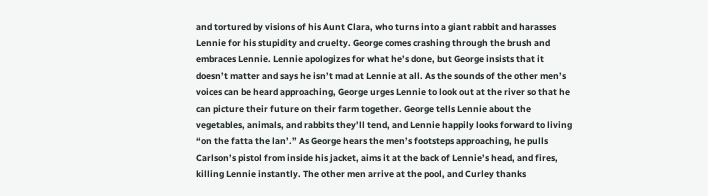and tortured by visions of his Aunt Clara, who turns into a giant rabbit and harasses Lennie for his stupidity and cruelty. George comes crashing through the brush and embraces Lennie. Lennie apologizes for what he’s done, but George insists that it doesn’t matter and says he isn’t mad at Lennie at all. As the sounds of the other men’s voices can be heard approaching, George urges Lennie to look out at the river so that he can picture their future on their farm together. George tells Lennie about the vegetables, animals, and rabbits they’ll tend, and Lennie happily looks forward to living “on the fatta the lan’.” As George hears the men’s footsteps approaching, he pulls Carlson’s pistol from inside his jacket, aims it at the back of Lennie’s head, and fires, killing Lennie instantly. The other men arrive at the pool, and Curley thanks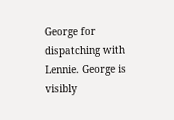George for dispatching with Lennie. George is visibly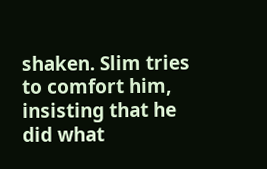shaken. Slim tries to comfort him, insisting that he did what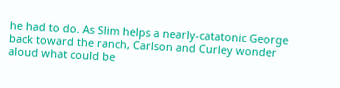he had to do. As Slim helps a nearly-catatonic George back toward the ranch, Carlson and Curley wonder aloud what could be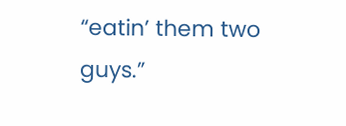“eatin’ them two guys.”